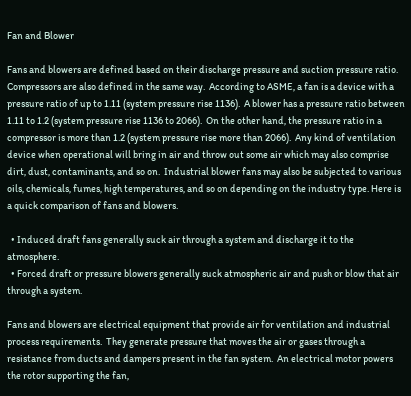Fan and Blower

Fans and blowers are defined based on their discharge pressure and suction pressure ratio.  Compressors are also defined in the same way.  According to ASME, a fan is a device with a pressure ratio of up to 1.11 (system pressure rise 1136).  A blower has a pressure ratio between 1.11 to 1.2 (system pressure rise 1136 to 2066).  On the other hand, the pressure ratio in a compressor is more than 1.2 (system pressure rise more than 2066).  Any kind of ventilation device when operational will bring in air and throw out some air which may also comprise dirt, dust, contaminants, and so on.  Industrial blower fans may also be subjected to various oils, chemicals, fumes, high temperatures, and so on depending on the industry type. Here is a quick comparison of fans and blowers.

  • Induced draft fans generally suck air through a system and discharge it to the atmosphere.
  • Forced draft or pressure blowers generally suck atmospheric air and push or blow that air through a system.

Fans and blowers are electrical equipment that provide air for ventilation and industrial process requirements.  They generate pressure that moves the air or gases through a resistance from ducts and dampers present in the fan system.  An electrical motor powers the rotor supporting the fan,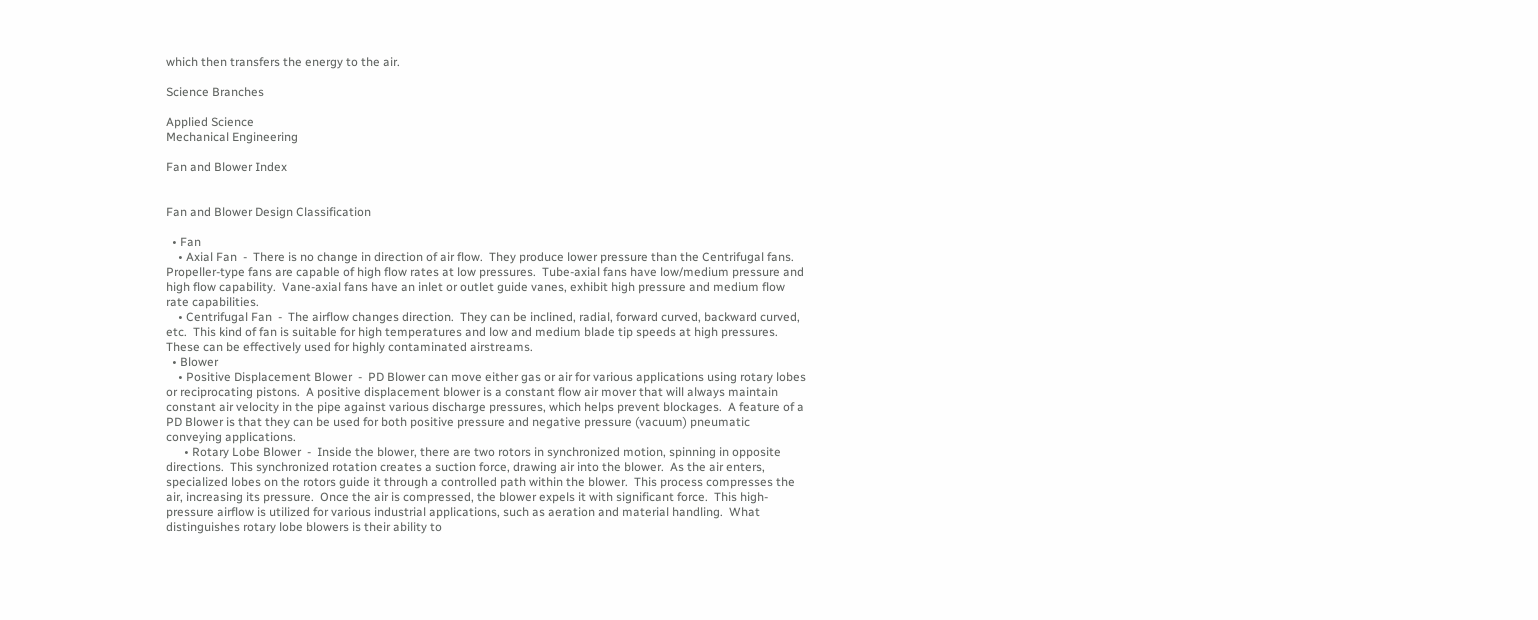which then transfers the energy to the air.

Science Branches

Applied Science
Mechanical Engineering

Fan and Blower Index


Fan and Blower Design Classification

  • Fan
    • Axial Fan  -  There is no change in direction of air flow.  They produce lower pressure than the Centrifugal fans.  Propeller-type fans are capable of high flow rates at low pressures.  Tube-axial fans have low/medium pressure and high flow capability.  Vane-axial fans have an inlet or outlet guide vanes, exhibit high pressure and medium flow rate capabilities.
    • Centrifugal Fan  -  The airflow changes direction.  They can be inclined, radial, forward curved, backward curved, etc.  This kind of fan is suitable for high temperatures and low and medium blade tip speeds at high pressures.  These can be effectively used for highly contaminated airstreams.
  • Blower
    • Positive Displacement Blower  -  PD Blower can move either gas or air for various applications using rotary lobes or reciprocating pistons.  A positive displacement blower is a constant flow air mover that will always maintain constant air velocity in the pipe against various discharge pressures, which helps prevent blockages.  A feature of a PD Blower is that they can be used for both positive pressure and negative pressure (vacuum) pneumatic conveying applications.
      • Rotary Lobe Blower  -  Inside the blower, there are two rotors in synchronized motion, spinning in opposite directions.  This synchronized rotation creates a suction force, drawing air into the blower.  As the air enters, specialized lobes on the rotors guide it through a controlled path within the blower.  This process compresses the air, increasing its pressure.  Once the air is compressed, the blower expels it with significant force.  This high-pressure airflow is utilized for various industrial applications, such as aeration and material handling.  What distinguishes rotary lobe blowers is their ability to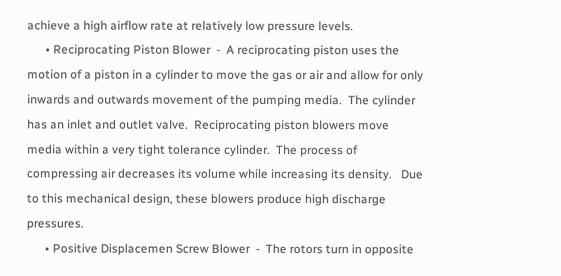achieve a high airflow rate at relatively low pressure levels.
      • Reciprocating Piston Blower  -  A reciprocating piston uses the motion of a piston in a cylinder to move the gas or air and allow for only inwards and outwards movement of the pumping media.  The cylinder has an inlet and outlet valve.  Reciprocating piston blowers move media within a very tight tolerance cylinder.  The process of compressing air decreases its volume while increasing its density.   Due to this mechanical design, these blowers produce high discharge pressures.
      • Positive Displacemen Screw Blower  -  The rotors turn in opposite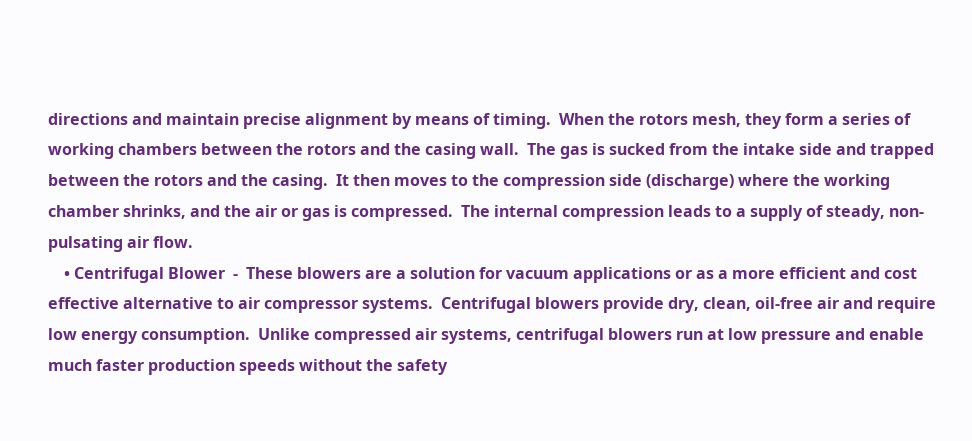directions and maintain precise alignment by means of timing.  When the rotors mesh, they form a series of working chambers between the rotors and the casing wall.  The gas is sucked from the intake side and trapped between the rotors and the casing.  It then moves to the compression side (discharge) where the working chamber shrinks, and the air or gas is compressed.  The internal compression leads to a supply of steady, non-pulsating air flow.
    • Centrifugal Blower  -  These blowers are a solution for vacuum applications or as a more efficient and cost effective alternative to air compressor systems.  Centrifugal blowers provide dry, clean, oil-free air and require low energy consumption.  Unlike compressed air systems, centrifugal blowers run at low pressure and enable much faster production speeds without the safety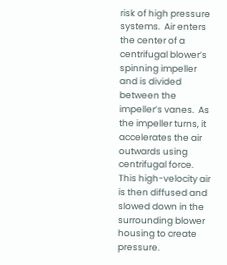risk of high pressure systems.  Air enters the center of a centrifugal blower’s spinning impeller and is divided between the impeller’s vanes.  As the impeller turns, it accelerates the air outwards using centrifugal force.  This high-velocity air is then diffused and slowed down in the surrounding blower housing to create pressure.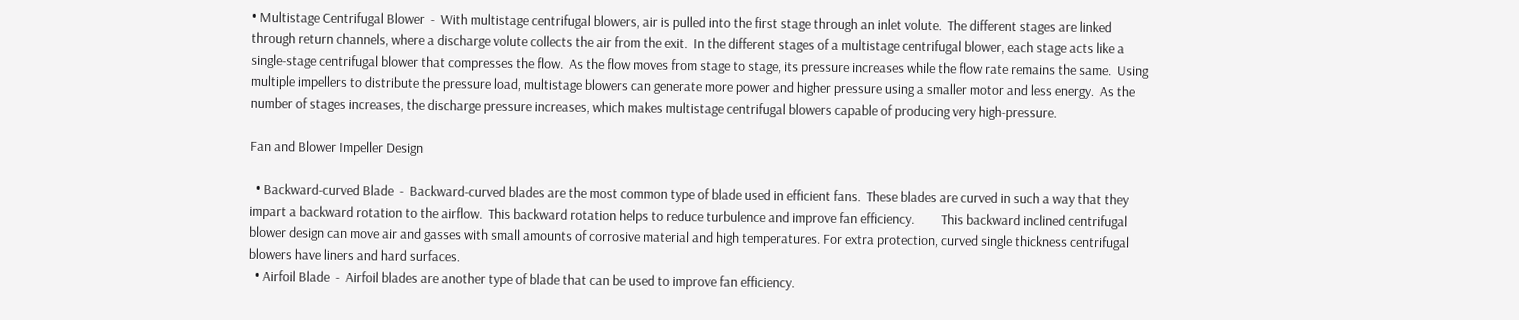• Multistage Centrifugal Blower  -  With multistage centrifugal blowers, air is pulled into the first stage through an inlet volute.  The different stages are linked through return channels, where a discharge volute collects the air from the exit.  In the different stages of a multistage centrifugal blower, each stage acts like a single-stage centrifugal blower that compresses the flow.  As the flow moves from stage to stage, its pressure increases while the flow rate remains the same.  Using multiple impellers to distribute the pressure load, multistage blowers can generate more power and higher pressure using a smaller motor and less energy.  As the number of stages increases, the discharge pressure increases, which makes multistage centrifugal blowers capable of producing very high-pressure.

Fan and Blower Impeller Design

  • Backward-curved Blade  -  Backward-curved blades are the most common type of blade used in efficient fans.  These blades are curved in such a way that they impart a backward rotation to the airflow.  This backward rotation helps to reduce turbulence and improve fan efficiency.         This backward inclined centrifugal blower design can move air and gasses with small amounts of corrosive material and high temperatures. For extra protection, curved single thickness centrifugal blowers have liners and hard surfaces.
  • Airfoil Blade  -  Airfoil blades are another type of blade that can be used to improve fan efficiency.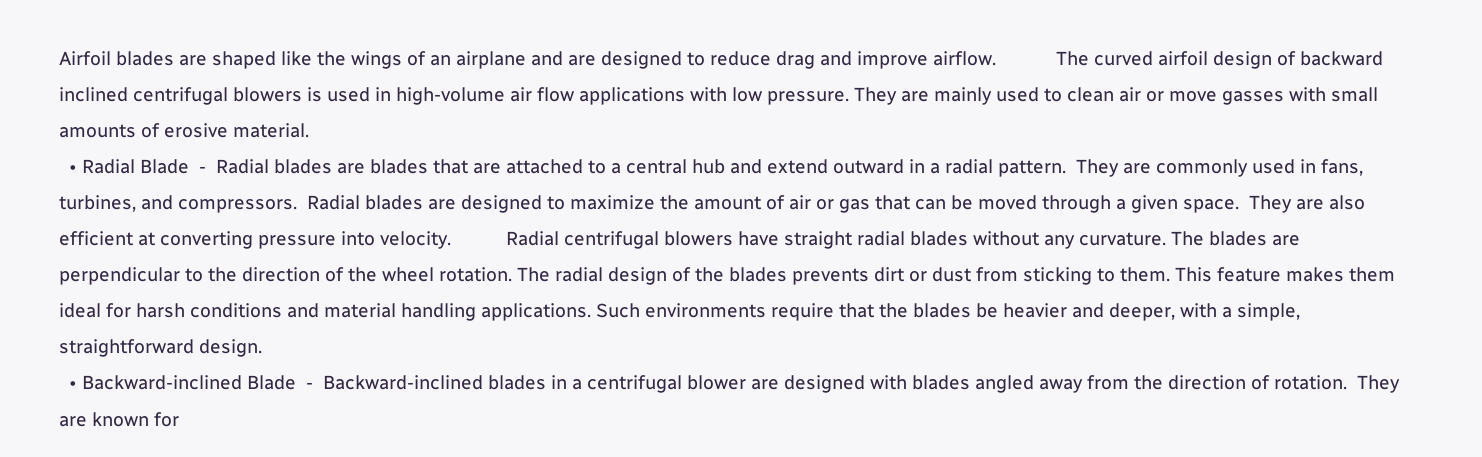Airfoil blades are shaped like the wings of an airplane and are designed to reduce drag and improve airflow.            The curved airfoil design of backward inclined centrifugal blowers is used in high-volume air flow applications with low pressure. They are mainly used to clean air or move gasses with small amounts of erosive material.
  • Radial Blade  -  Radial blades are blades that are attached to a central hub and extend outward in a radial pattern.  They are commonly used in fans, turbines, and compressors.  Radial blades are designed to maximize the amount of air or gas that can be moved through a given space.  They are also efficient at converting pressure into velocity.           Radial centrifugal blowers have straight radial blades without any curvature. The blades are perpendicular to the direction of the wheel rotation. The radial design of the blades prevents dirt or dust from sticking to them. This feature makes them ideal for harsh conditions and material handling applications. Such environments require that the blades be heavier and deeper, with a simple, straightforward design.
  • Backward-inclined Blade  -  Backward-inclined blades in a centrifugal blower are designed with blades angled away from the direction of rotation.  They are known for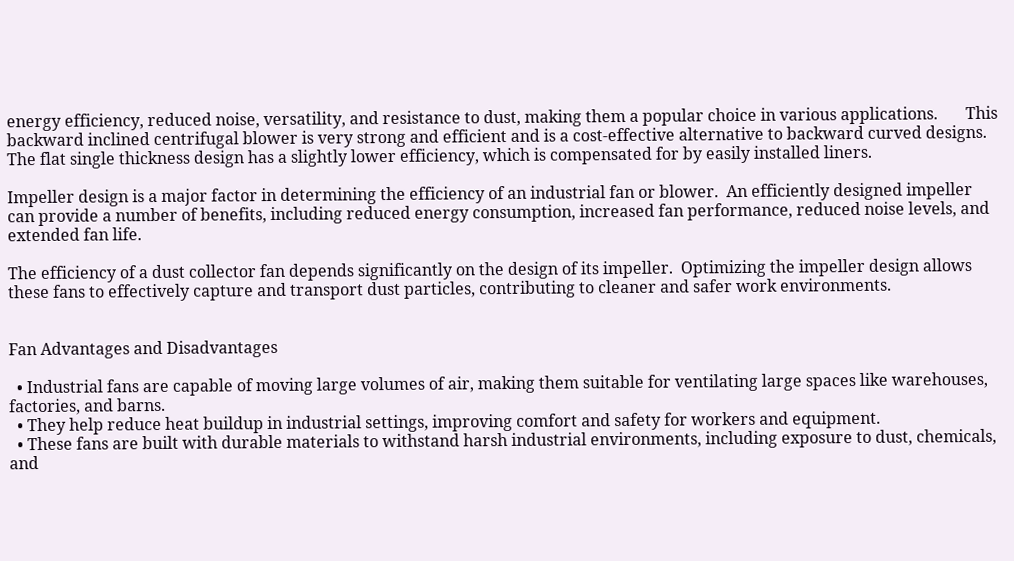energy efficiency, reduced noise, versatility, and resistance to dust, making them a popular choice in various applications.       This backward inclined centrifugal blower is very strong and efficient and is a cost-effective alternative to backward curved designs. The flat single thickness design has a slightly lower efficiency, which is compensated for by easily installed liners.

Impeller design is a major factor in determining the efficiency of an industrial fan or blower.  An efficiently designed impeller can provide a number of benefits, including reduced energy consumption, increased fan performance, reduced noise levels, and extended fan life.

The efficiency of a dust collector fan depends significantly on the design of its impeller.  Optimizing the impeller design allows these fans to effectively capture and transport dust particles, contributing to cleaner and safer work environments.


Fan Advantages and Disadvantages

  • Industrial fans are capable of moving large volumes of air, making them suitable for ventilating large spaces like warehouses, factories, and barns.
  • They help reduce heat buildup in industrial settings, improving comfort and safety for workers and equipment.
  • These fans are built with durable materials to withstand harsh industrial environments, including exposure to dust, chemicals, and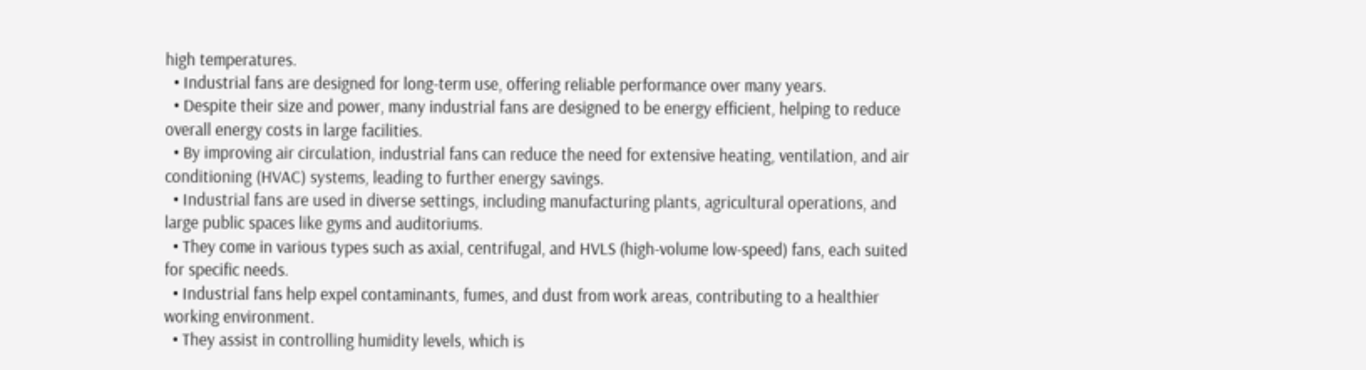high temperatures.
  • Industrial fans are designed for long-term use, offering reliable performance over many years.
  • Despite their size and power, many industrial fans are designed to be energy efficient, helping to reduce overall energy costs in large facilities.
  • By improving air circulation, industrial fans can reduce the need for extensive heating, ventilation, and air conditioning (HVAC) systems, leading to further energy savings.
  • Industrial fans are used in diverse settings, including manufacturing plants, agricultural operations, and large public spaces like gyms and auditoriums.
  • They come in various types such as axial, centrifugal, and HVLS (high-volume low-speed) fans, each suited for specific needs.
  • Industrial fans help expel contaminants, fumes, and dust from work areas, contributing to a healthier working environment.
  • They assist in controlling humidity levels, which is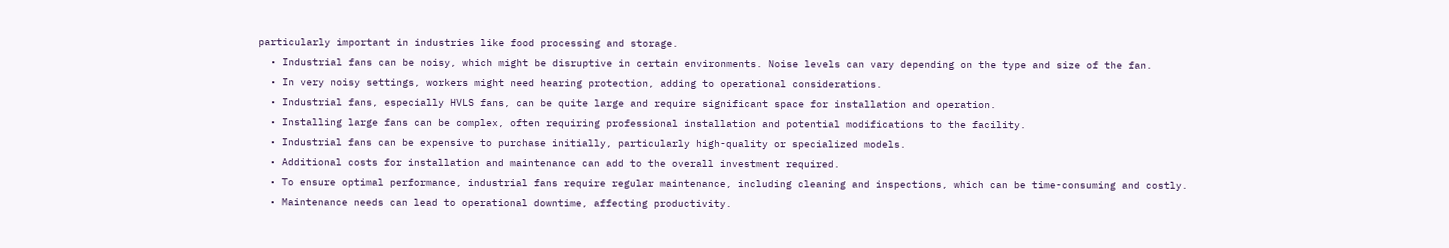particularly important in industries like food processing and storage.
  • Industrial fans can be noisy, which might be disruptive in certain environments. Noise levels can vary depending on the type and size of the fan.
  • In very noisy settings, workers might need hearing protection, adding to operational considerations.
  • Industrial fans, especially HVLS fans, can be quite large and require significant space for installation and operation.
  • Installing large fans can be complex, often requiring professional installation and potential modifications to the facility.
  • Industrial fans can be expensive to purchase initially, particularly high-quality or specialized models.
  • Additional costs for installation and maintenance can add to the overall investment required.
  • To ensure optimal performance, industrial fans require regular maintenance, including cleaning and inspections, which can be time-consuming and costly.
  • Maintenance needs can lead to operational downtime, affecting productivity.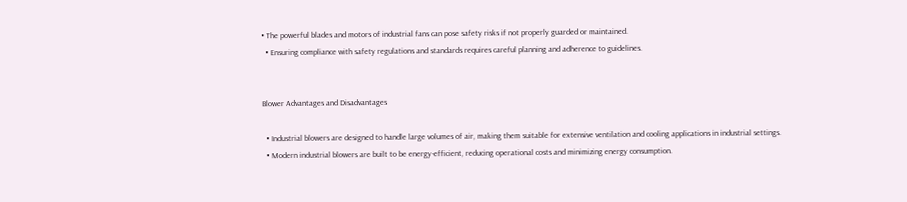• The powerful blades and motors of industrial fans can pose safety risks if not properly guarded or maintained.
  • Ensuring compliance with safety regulations and standards requires careful planning and adherence to guidelines.


Blower Advantages and Disadvantages

  • Industrial blowers are designed to handle large volumes of air, making them suitable for extensive ventilation and cooling applications in industrial settings.
  • Modern industrial blowers are built to be energy-efficient, reducing operational costs and minimizing energy consumption.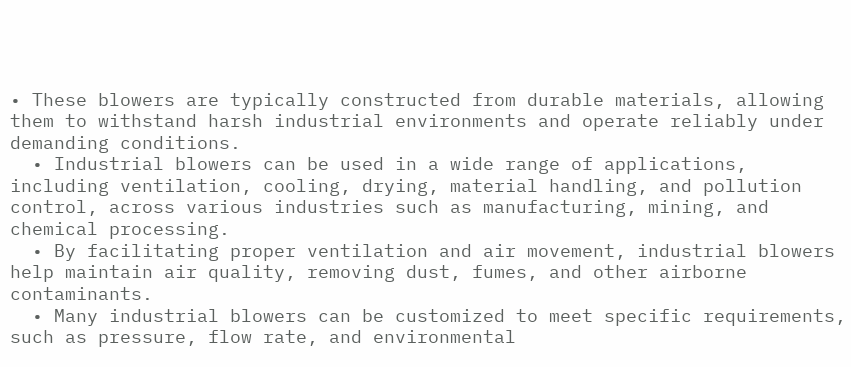• These blowers are typically constructed from durable materials, allowing them to withstand harsh industrial environments and operate reliably under demanding conditions.
  • Industrial blowers can be used in a wide range of applications, including ventilation, cooling, drying, material handling, and pollution control, across various industries such as manufacturing, mining, and chemical processing.
  • By facilitating proper ventilation and air movement, industrial blowers help maintain air quality, removing dust, fumes, and other airborne contaminants.
  • Many industrial blowers can be customized to meet specific requirements, such as pressure, flow rate, and environmental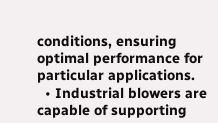conditions, ensuring optimal performance for particular applications.
  • Industrial blowers are capable of supporting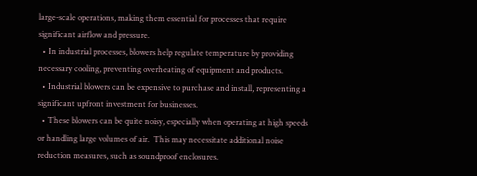large-scale operations, making them essential for processes that require significant airflow and pressure.
  • In industrial processes, blowers help regulate temperature by providing necessary cooling, preventing overheating of equipment and products.
  • Industrial blowers can be expensive to purchase and install, representing a significant upfront investment for businesses.
  • These blowers can be quite noisy, especially when operating at high speeds or handling large volumes of air.  This may necessitate additional noise reduction measures, such as soundproof enclosures.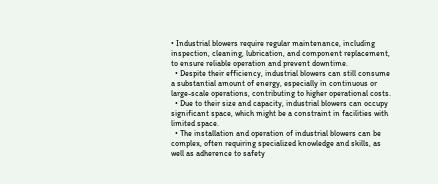• Industrial blowers require regular maintenance, including inspection, cleaning, lubrication, and component replacement, to ensure reliable operation and prevent downtime.
  • Despite their efficiency, industrial blowers can still consume a substantial amount of energy, especially in continuous or large-scale operations, contributing to higher operational costs.
  • Due to their size and capacity, industrial blowers can occupy significant space, which might be a constraint in facilities with limited space.
  • The installation and operation of industrial blowers can be complex, often requiring specialized knowledge and skills, as well as adherence to safety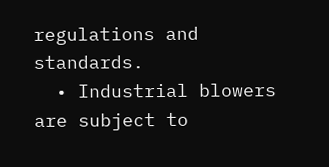regulations and standards.
  • Industrial blowers are subject to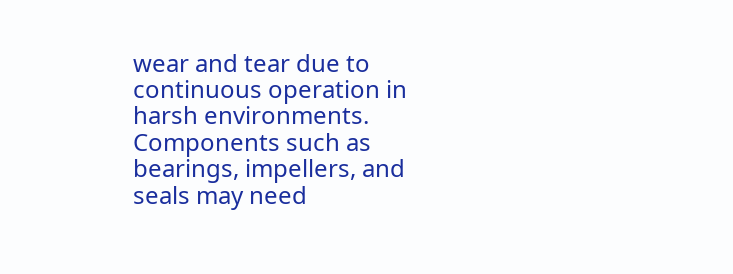wear and tear due to continuous operation in harsh environments.  Components such as bearings, impellers, and seals may need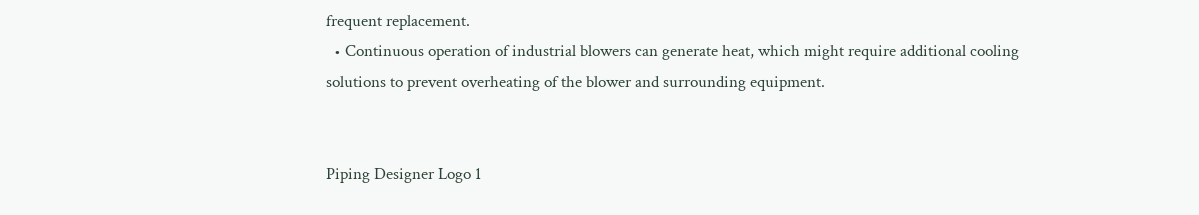frequent replacement.
  • Continuous operation of industrial blowers can generate heat, which might require additional cooling solutions to prevent overheating of the blower and surrounding equipment.


Piping Designer Logo 1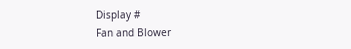Display #
Fan and Blower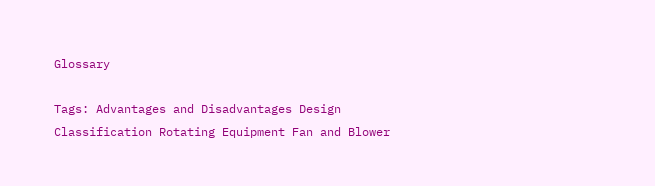Glossary

Tags: Advantages and Disadvantages Design Classification Rotating Equipment Fan and Blower